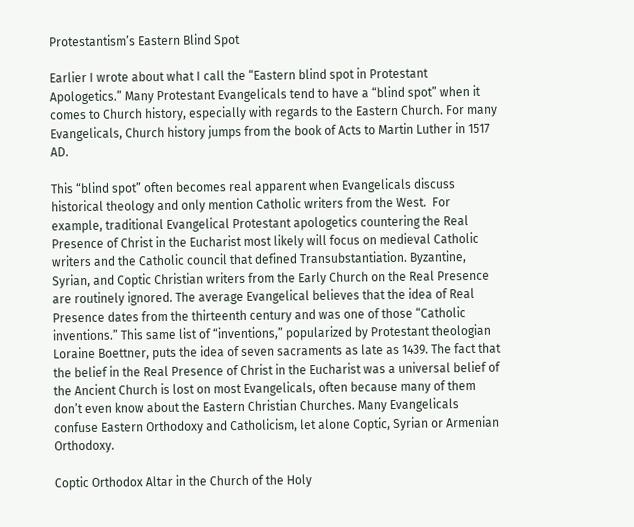Protestantism’s Eastern Blind Spot

Earlier I wrote about what I call the “Eastern blind spot in Protestant Apologetics.” Many Protestant Evangelicals tend to have a “blind spot” when it comes to Church history, especially with regards to the Eastern Church. For many Evangelicals, Church history jumps from the book of Acts to Martin Luther in 1517 AD.

This “blind spot” often becomes real apparent when Evangelicals discuss historical theology and only mention Catholic writers from the West.  For example, traditional Evangelical Protestant apologetics countering the Real Presence of Christ in the Eucharist most likely will focus on medieval Catholic writers and the Catholic council that defined Transubstantiation. Byzantine, Syrian, and Coptic Christian writers from the Early Church on the Real Presence are routinely ignored. The average Evangelical believes that the idea of Real Presence dates from the thirteenth century and was one of those “Catholic inventions.” This same list of “inventions,” popularized by Protestant theologian Loraine Boettner, puts the idea of seven sacraments as late as 1439. The fact that the belief in the Real Presence of Christ in the Eucharist was a universal belief of the Ancient Church is lost on most Evangelicals, often because many of them don’t even know about the Eastern Christian Churches. Many Evangelicals confuse Eastern Orthodoxy and Catholicism, let alone Coptic, Syrian or Armenian Orthodoxy.

Coptic Orthodox Altar in the Church of the Holy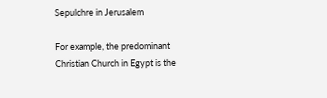Sepulchre in Jerusalem

For example, the predominant Christian Church in Egypt is the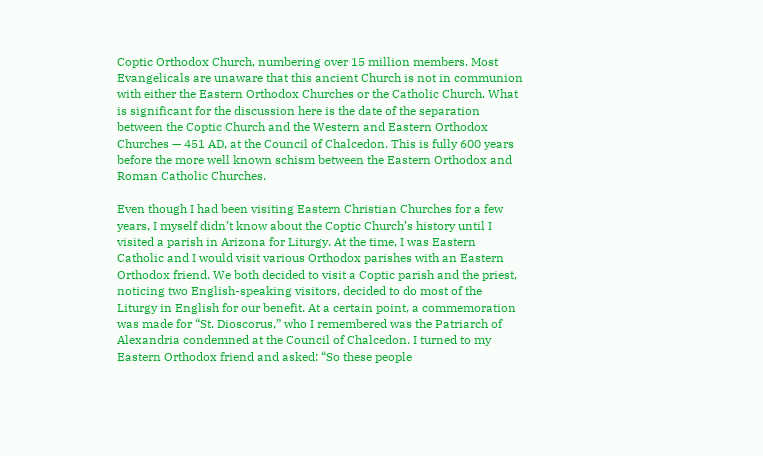Coptic Orthodox Church, numbering over 15 million members. Most Evangelicals are unaware that this ancient Church is not in communion with either the Eastern Orthodox Churches or the Catholic Church. What is significant for the discussion here is the date of the separation between the Coptic Church and the Western and Eastern Orthodox Churches — 451 AD, at the Council of Chalcedon. This is fully 600 years before the more well known schism between the Eastern Orthodox and Roman Catholic Churches.

Even though I had been visiting Eastern Christian Churches for a few years, I myself didn’t know about the Coptic Church’s history until I visited a parish in Arizona for Liturgy. At the time, I was Eastern Catholic and I would visit various Orthodox parishes with an Eastern Orthodox friend. We both decided to visit a Coptic parish and the priest, noticing two English-speaking visitors, decided to do most of the Liturgy in English for our benefit. At a certain point, a commemoration was made for “St. Dioscorus,” who I remembered was the Patriarch of Alexandria condemned at the Council of Chalcedon. I turned to my Eastern Orthodox friend and asked: “So these people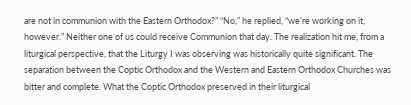are not in communion with the Eastern Orthodox?” “No,” he replied, “we’re working on it, however.” Neither one of us could receive Communion that day. The realization hit me, from a liturgical perspective, that the Liturgy I was observing was historically quite significant. The separation between the Coptic Orthodox and the Western and Eastern Orthodox Churches was bitter and complete. What the Coptic Orthodox preserved in their liturgical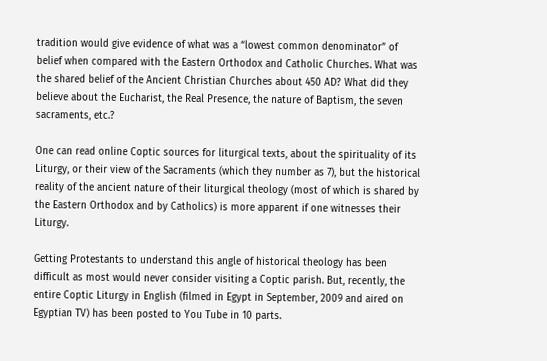tradition would give evidence of what was a “lowest common denominator” of belief when compared with the Eastern Orthodox and Catholic Churches. What was the shared belief of the Ancient Christian Churches about 450 AD? What did they believe about the Eucharist, the Real Presence, the nature of Baptism, the seven sacraments, etc.?

One can read online Coptic sources for liturgical texts, about the spirituality of its Liturgy, or their view of the Sacraments (which they number as 7), but the historical reality of the ancient nature of their liturgical theology (most of which is shared by the Eastern Orthodox and by Catholics) is more apparent if one witnesses their Liturgy.

Getting Protestants to understand this angle of historical theology has been difficult as most would never consider visiting a Coptic parish. But, recently, the entire Coptic Liturgy in English (filmed in Egypt in September, 2009 and aired on Egyptian TV) has been posted to You Tube in 10 parts.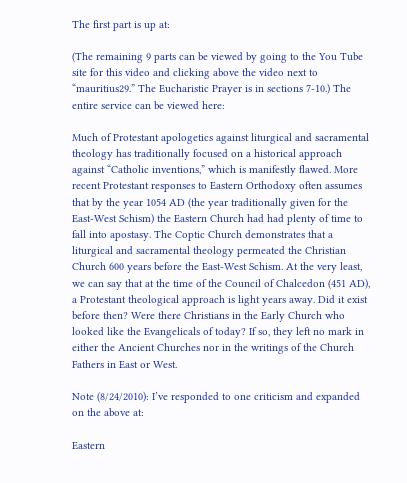The first part is up at:

(The remaining 9 parts can be viewed by going to the You Tube site for this video and clicking above the video next to “mauritius29.” The Eucharistic Prayer is in sections 7-10.) The entire service can be viewed here:

Much of Protestant apologetics against liturgical and sacramental theology has traditionally focused on a historical approach against “Catholic inventions,” which is manifestly flawed. More recent Protestant responses to Eastern Orthodoxy often assumes that by the year 1054 AD (the year traditionally given for the East-West Schism) the Eastern Church had had plenty of time to fall into apostasy. The Coptic Church demonstrates that a liturgical and sacramental theology permeated the Christian Church 600 years before the East-West Schism. At the very least, we can say that at the time of the Council of Chalcedon (451 AD), a Protestant theological approach is light years away. Did it exist before then? Were there Christians in the Early Church who looked like the Evangelicals of today? If so, they left no mark in either the Ancient Churches nor in the writings of the Church Fathers in East or West.

Note (8/24/2010): I’ve responded to one criticism and expanded on the above at:

Eastern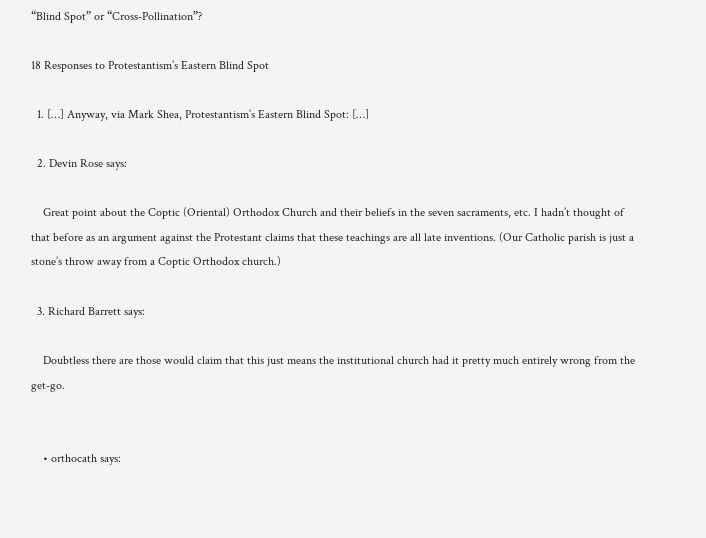“Blind Spot” or “Cross-Pollination”?

18 Responses to Protestantism’s Eastern Blind Spot

  1. […] Anyway, via Mark Shea, Protestantism’s Eastern Blind Spot: […]

  2. Devin Rose says:

    Great point about the Coptic (Oriental) Orthodox Church and their beliefs in the seven sacraments, etc. I hadn’t thought of that before as an argument against the Protestant claims that these teachings are all late inventions. (Our Catholic parish is just a stone’s throw away from a Coptic Orthodox church.)

  3. Richard Barrett says:

    Doubtless there are those would claim that this just means the institutional church had it pretty much entirely wrong from the get-go.


    • orthocath says: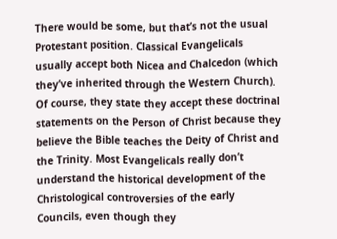There would be some, but that’s not the usual Protestant position. Classical Evangelicals usually accept both Nicea and Chalcedon (which they’ve inherited through the Western Church). Of course, they state they accept these doctrinal statements on the Person of Christ because they believe the Bible teaches the Deity of Christ and the Trinity. Most Evangelicals really don’t understand the historical development of the Christological controversies of the early Councils, even though they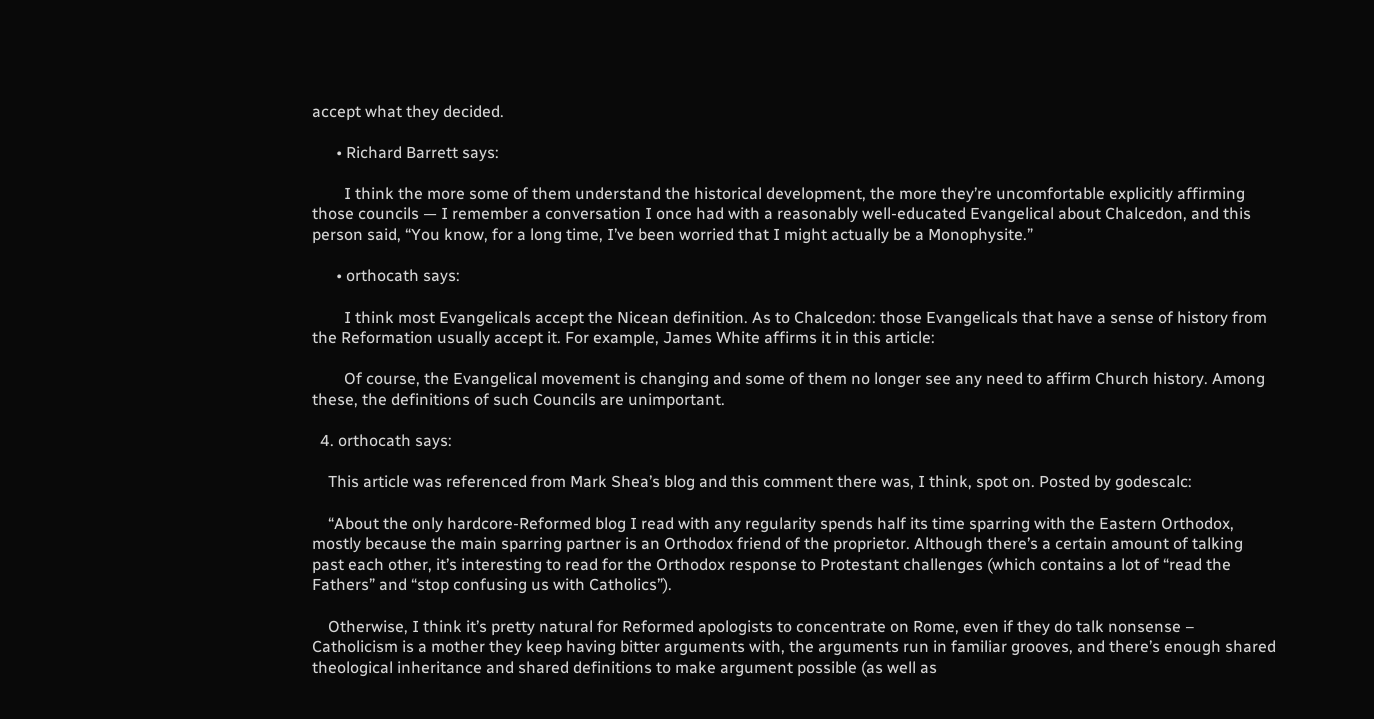accept what they decided.

      • Richard Barrett says:

        I think the more some of them understand the historical development, the more they’re uncomfortable explicitly affirming those councils — I remember a conversation I once had with a reasonably well-educated Evangelical about Chalcedon, and this person said, “You know, for a long time, I’ve been worried that I might actually be a Monophysite.”

      • orthocath says:

        I think most Evangelicals accept the Nicean definition. As to Chalcedon: those Evangelicals that have a sense of history from the Reformation usually accept it. For example, James White affirms it in this article:

        Of course, the Evangelical movement is changing and some of them no longer see any need to affirm Church history. Among these, the definitions of such Councils are unimportant.

  4. orthocath says:

    This article was referenced from Mark Shea’s blog and this comment there was, I think, spot on. Posted by godescalc:

    “About the only hardcore-Reformed blog I read with any regularity spends half its time sparring with the Eastern Orthodox, mostly because the main sparring partner is an Orthodox friend of the proprietor. Although there’s a certain amount of talking past each other, it’s interesting to read for the Orthodox response to Protestant challenges (which contains a lot of “read the Fathers” and “stop confusing us with Catholics”).

    Otherwise, I think it’s pretty natural for Reformed apologists to concentrate on Rome, even if they do talk nonsense – Catholicism is a mother they keep having bitter arguments with, the arguments run in familiar grooves, and there’s enough shared theological inheritance and shared definitions to make argument possible (as well as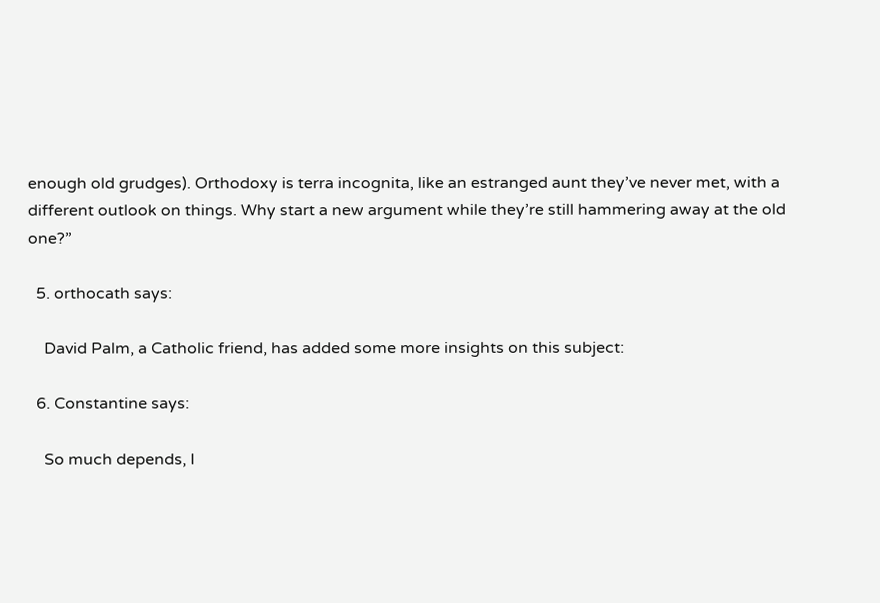enough old grudges). Orthodoxy is terra incognita, like an estranged aunt they’ve never met, with a different outlook on things. Why start a new argument while they’re still hammering away at the old one?”

  5. orthocath says:

    David Palm, a Catholic friend, has added some more insights on this subject:

  6. Constantine says:

    So much depends, I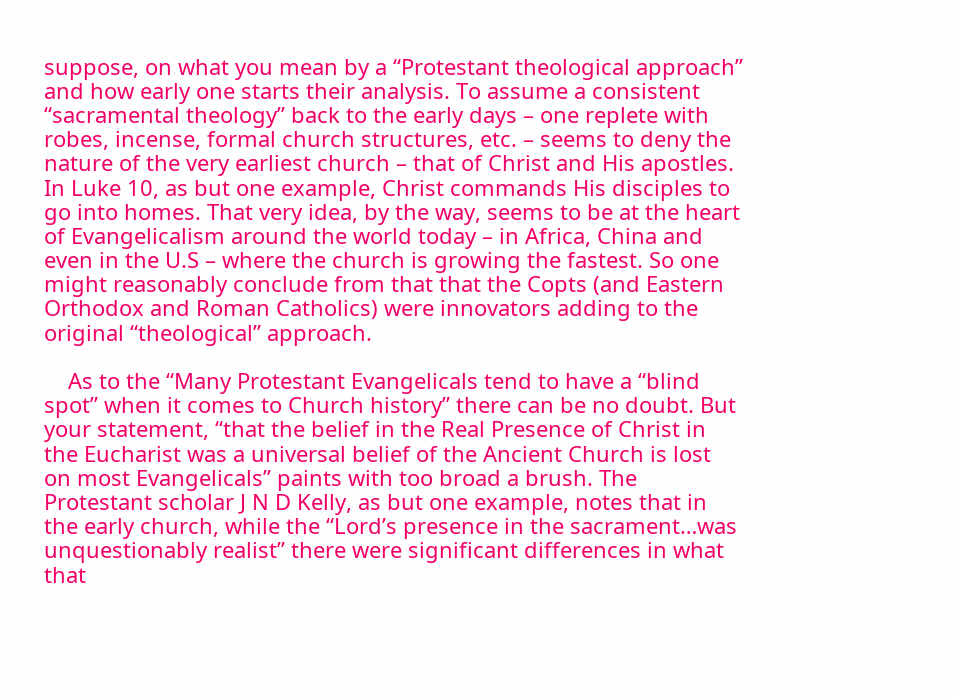suppose, on what you mean by a “Protestant theological approach” and how early one starts their analysis. To assume a consistent “sacramental theology” back to the early days – one replete with robes, incense, formal church structures, etc. – seems to deny the nature of the very earliest church – that of Christ and His apostles. In Luke 10, as but one example, Christ commands His disciples to go into homes. That very idea, by the way, seems to be at the heart of Evangelicalism around the world today – in Africa, China and even in the U.S – where the church is growing the fastest. So one might reasonably conclude from that that the Copts (and Eastern Orthodox and Roman Catholics) were innovators adding to the original “theological” approach.

    As to the “Many Protestant Evangelicals tend to have a “blind spot” when it comes to Church history” there can be no doubt. But your statement, “that the belief in the Real Presence of Christ in the Eucharist was a universal belief of the Ancient Church is lost on most Evangelicals” paints with too broad a brush. The Protestant scholar J N D Kelly, as but one example, notes that in the early church, while the “Lord’s presence in the sacrament…was unquestionably realist” there were significant differences in what that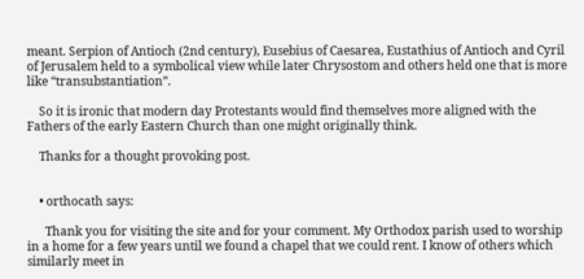meant. Serpion of Antioch (2nd century), Eusebius of Caesarea, Eustathius of Antioch and Cyril of Jerusalem held to a symbolical view while later Chrysostom and others held one that is more like “transubstantiation”.

    So it is ironic that modern day Protestants would find themselves more aligned with the Fathers of the early Eastern Church than one might originally think.

    Thanks for a thought provoking post.


    • orthocath says:

      Thank you for visiting the site and for your comment. My Orthodox parish used to worship in a home for a few years until we found a chapel that we could rent. I know of others which similarly meet in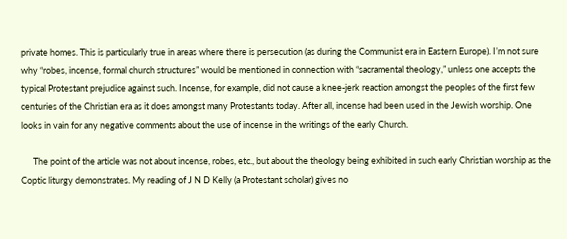private homes. This is particularly true in areas where there is persecution (as during the Communist era in Eastern Europe). I’m not sure why “robes, incense, formal church structures” would be mentioned in connection with “sacramental theology,” unless one accepts the typical Protestant prejudice against such. Incense, for example, did not cause a knee-jerk reaction amongst the peoples of the first few centuries of the Christian era as it does amongst many Protestants today. After all, incense had been used in the Jewish worship. One looks in vain for any negative comments about the use of incense in the writings of the early Church.

      The point of the article was not about incense, robes, etc., but about the theology being exhibited in such early Christian worship as the Coptic liturgy demonstrates. My reading of J N D Kelly (a Protestant scholar) gives no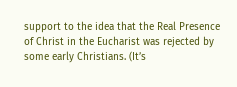support to the idea that the Real Presence of Christ in the Eucharist was rejected by some early Christians. (It’s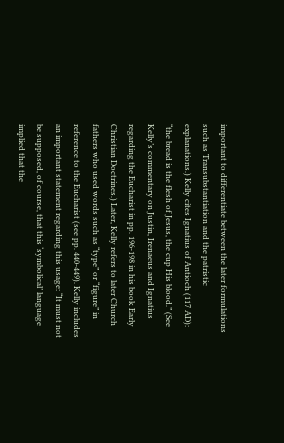important to differentiate between the later formulations such as Transubstantiation and the patristic explanations.) Kelly cites Ignatius of Antioch (117 AD): “the bread is the flesh of Jesus, the cup His blood.” (See Kelly’s commentary on Justin, Irenaeus and Ignatius regarding the Eucharist in pp. 196-198 in his book Early Christian Doctrines.) Later, Kelly refers to later Church fathers who used words such as “type” or “figure” in reference to the Eucharist (see pp. 440-449). Kelly includes an important statement regarding this usage: “It must not be supposed, of course, that this ‘symbolical’ language implied that the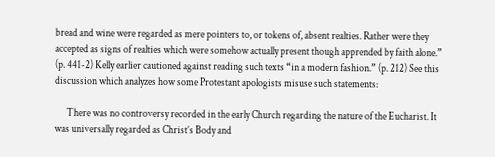bread and wine were regarded as mere pointers to, or tokens of, absent realties. Rather were they accepted as signs of realties which were somehow actually present though apprended by faith alone.” (p. 441-2) Kelly earlier cautioned against reading such texts “in a modern fashion.” (p. 212) See this discussion which analyzes how some Protestant apologists misuse such statements:

      There was no controversy recorded in the early Church regarding the nature of the Eucharist. It was universally regarded as Christ’s Body and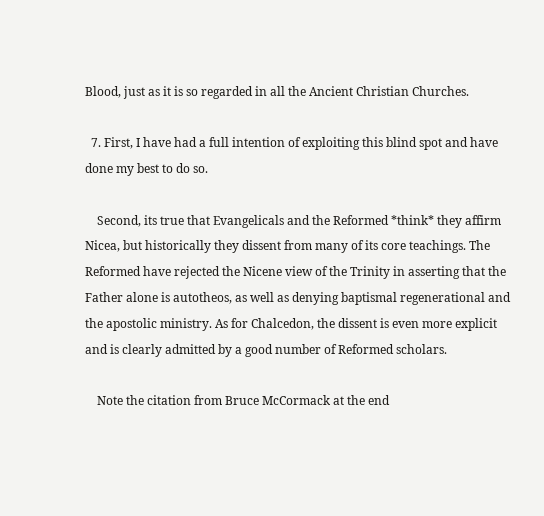Blood, just as it is so regarded in all the Ancient Christian Churches.

  7. First, I have had a full intention of exploiting this blind spot and have done my best to do so.

    Second, its true that Evangelicals and the Reformed *think* they affirm Nicea, but historically they dissent from many of its core teachings. The Reformed have rejected the Nicene view of the Trinity in asserting that the Father alone is autotheos, as well as denying baptismal regenerational and the apostolic ministry. As for Chalcedon, the dissent is even more explicit and is clearly admitted by a good number of Reformed scholars.

    Note the citation from Bruce McCormack at the end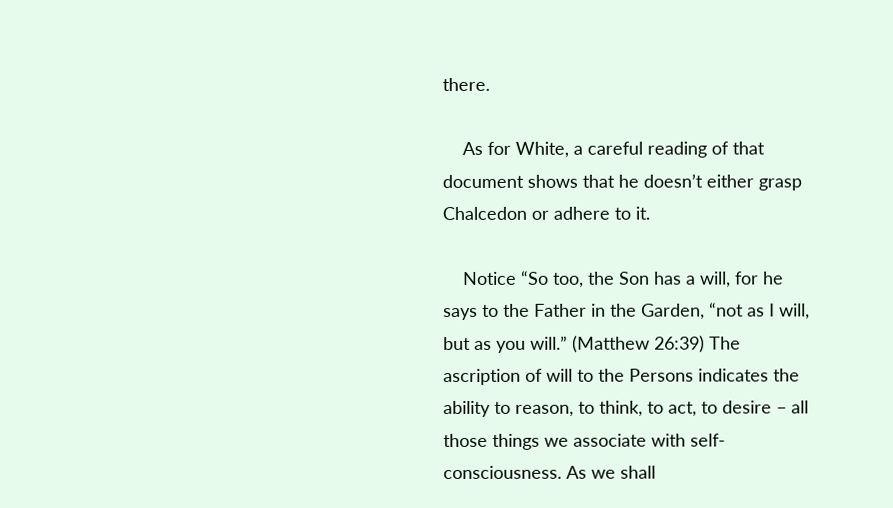there.

    As for White, a careful reading of that document shows that he doesn’t either grasp Chalcedon or adhere to it.

    Notice “So too, the Son has a will, for he says to the Father in the Garden, “not as I will, but as you will.” (Matthew 26:39) The ascription of will to the Persons indicates the ability to reason, to think, to act, to desire – all those things we associate with self-consciousness. As we shall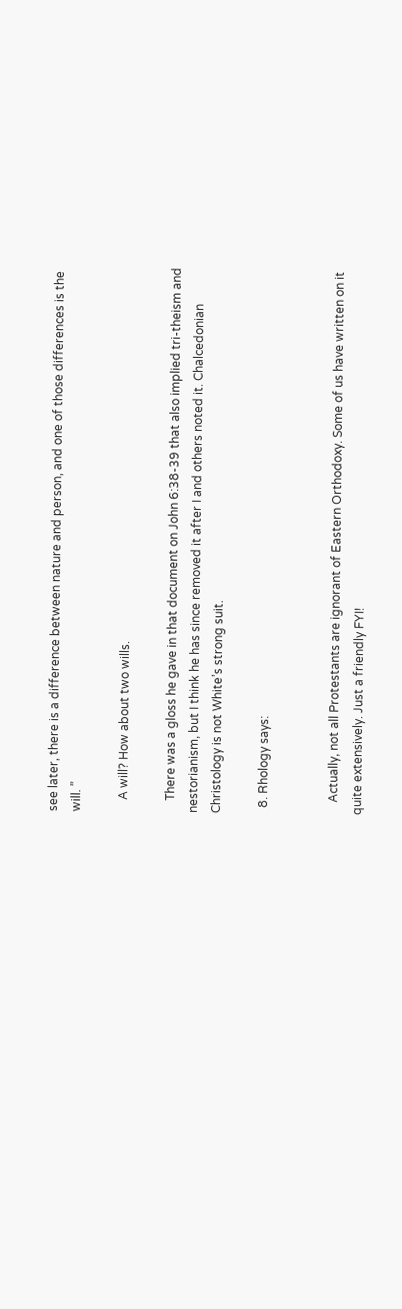see later, there is a difference between nature and person, and one of those differences is the will. ”

    A will? How about two wills.

    There was a gloss he gave in that document on John 6:38-39 that also implied tri-theism and nestorianism, but I think he has since removed it after I and others noted it. Chalcedonian Christology is not White’s strong suit.

  8. Rhology says:


    Actually, not all Protestants are ignorant of Eastern Orthodoxy. Some of us have written on it quite extensively. Just a friendly FYI!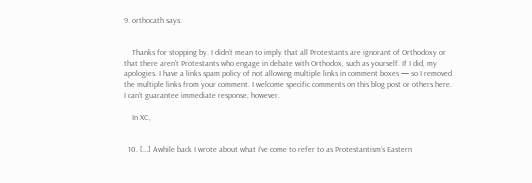9. orthocath says:


    Thanks for stopping by. I didn’t mean to imply that all Protestants are ignorant of Orthodoxy or that there aren’t Protestants who engage in debate with Orthodox, such as yourself. If I did, my apologies. I have a links spam policy of not allowing multiple links in comment boxes — so I removed the multiple links from your comment. I welcome specific comments on this blog post or others here. I can’t guarantee immediate response, however.

    In XC,


  10. […] Awhile back I wrote about what I’ve come to refer to as Protestantism’s Eastern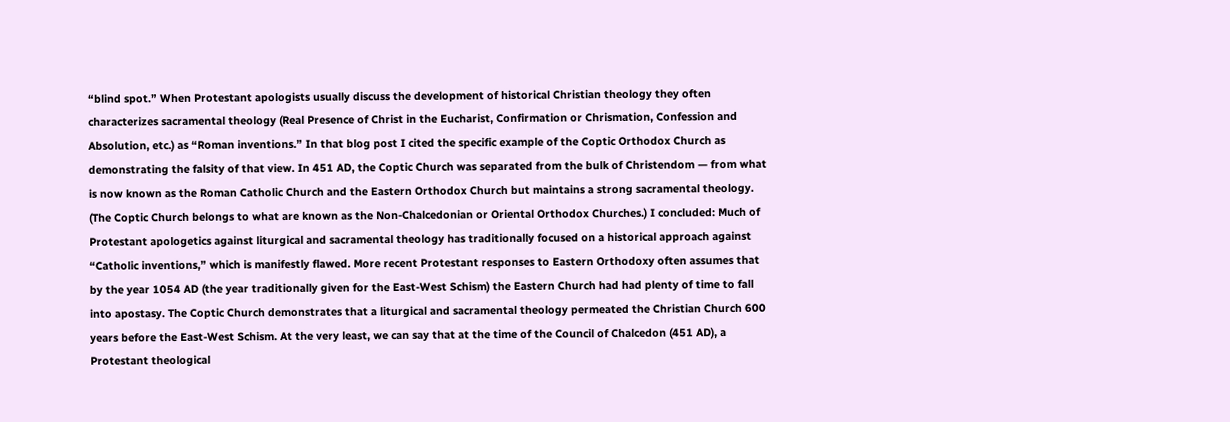“blind spot.” When Protestant apologists usually discuss the development of historical Christian theology they often characterizes sacramental theology (Real Presence of Christ in the Eucharist, Confirmation or Chrismation, Confession and Absolution, etc.) as “Roman inventions.” In that blog post I cited the specific example of the Coptic Orthodox Church as demonstrating the falsity of that view. In 451 AD, the Coptic Church was separated from the bulk of Christendom — from what is now known as the Roman Catholic Church and the Eastern Orthodox Church but maintains a strong sacramental theology. (The Coptic Church belongs to what are known as the Non-Chalcedonian or Oriental Orthodox Churches.) I concluded: Much of Protestant apologetics against liturgical and sacramental theology has traditionally focused on a historical approach against “Catholic inventions,” which is manifestly flawed. More recent Protestant responses to Eastern Orthodoxy often assumes that by the year 1054 AD (the year traditionally given for the East-West Schism) the Eastern Church had had plenty of time to fall into apostasy. The Coptic Church demonstrates that a liturgical and sacramental theology permeated the Christian Church 600 years before the East-West Schism. At the very least, we can say that at the time of the Council of Chalcedon (451 AD), a Protestant theological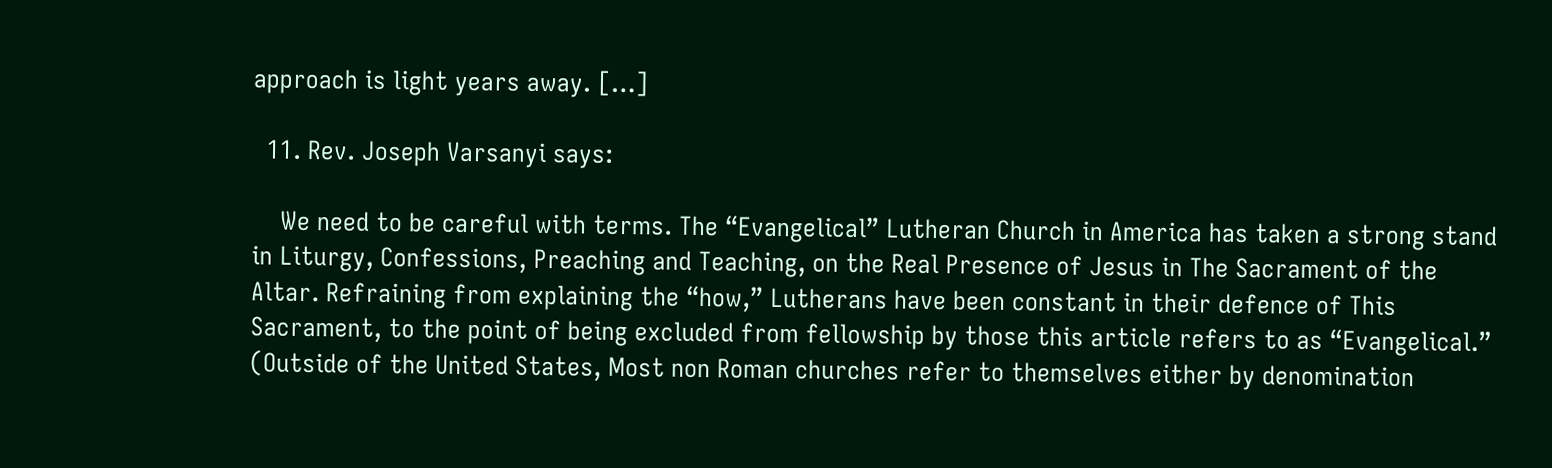approach is light years away. […]

  11. Rev. Joseph Varsanyi says:

    We need to be careful with terms. The “Evangelical” Lutheran Church in America has taken a strong stand in Liturgy, Confessions, Preaching and Teaching, on the Real Presence of Jesus in The Sacrament of the Altar. Refraining from explaining the “how,” Lutherans have been constant in their defence of This Sacrament, to the point of being excluded from fellowship by those this article refers to as “Evangelical.” (Outside of the United States, Most non Roman churches refer to themselves either by denomination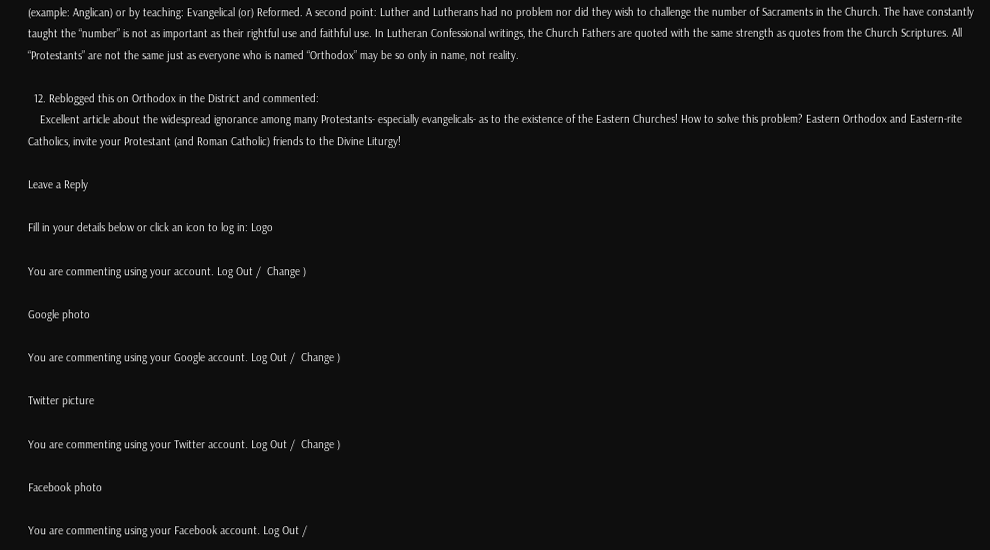(example: Anglican) or by teaching: Evangelical (or) Reformed. A second point: Luther and Lutherans had no problem nor did they wish to challenge the number of Sacraments in the Church. The have constantly taught the “number” is not as important as their rightful use and faithful use. In Lutheran Confessional writings, the Church Fathers are quoted with the same strength as quotes from the Church Scriptures. All “Protestants” are not the same just as everyone who is named “Orthodox” may be so only in name, not reality.

  12. Reblogged this on Orthodox in the District and commented:
    Excellent article about the widespread ignorance among many Protestants- especially evangelicals- as to the existence of the Eastern Churches! How to solve this problem? Eastern Orthodox and Eastern-rite Catholics, invite your Protestant (and Roman Catholic) friends to the Divine Liturgy!

Leave a Reply

Fill in your details below or click an icon to log in: Logo

You are commenting using your account. Log Out /  Change )

Google photo

You are commenting using your Google account. Log Out /  Change )

Twitter picture

You are commenting using your Twitter account. Log Out /  Change )

Facebook photo

You are commenting using your Facebook account. Log Out /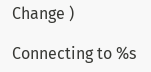Change )

Connecting to %s